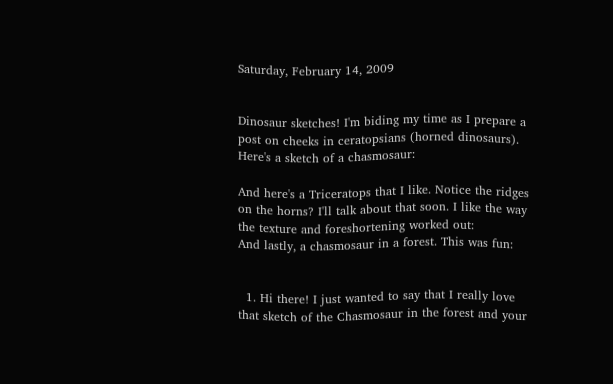Saturday, February 14, 2009


Dinosaur sketches! I'm biding my time as I prepare a post on cheeks in ceratopsians (horned dinosaurs). Here's a sketch of a chasmosaur:

And here's a Triceratops that I like. Notice the ridges on the horns? I'll talk about that soon. I like the way the texture and foreshortening worked out:
And lastly, a chasmosaur in a forest. This was fun:


  1. Hi there! I just wanted to say that I really love that sketch of the Chasmosaur in the forest and your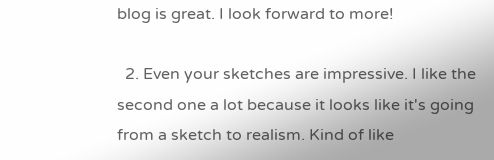blog is great. I look forward to more!

  2. Even your sketches are impressive. I like the second one a lot because it looks like it's going from a sketch to realism. Kind of like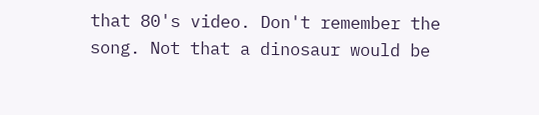that 80's video. Don't remember the song. Not that a dinosaur would be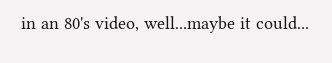in an 80's video, well...maybe it could...